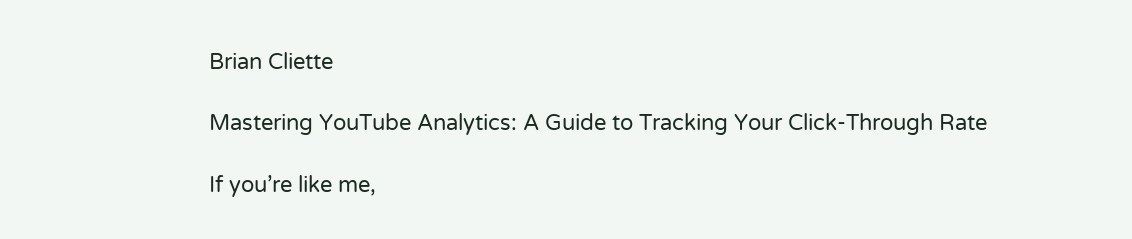Brian Cliette

Mastering YouTube Analytics: A Guide to Tracking Your Click-Through Rate

If you’re like me,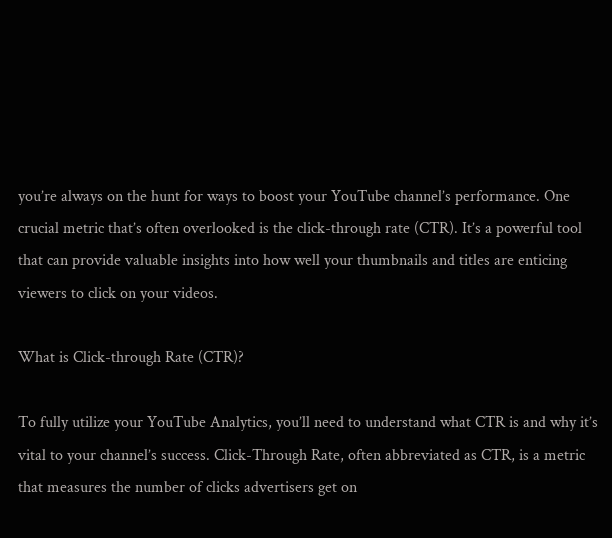you’re always on the hunt for ways to boost your YouTube channel’s performance. One crucial metric that’s often overlooked is the click-through rate (CTR). It’s a powerful tool that can provide valuable insights into how well your thumbnails and titles are enticing viewers to click on your videos.

What is Click-through Rate (CTR)?

To fully utilize your YouTube Analytics, you’ll need to understand what CTR is and why it’s vital to your channel’s success. Click-Through Rate, often abbreviated as CTR, is a metric that measures the number of clicks advertisers get on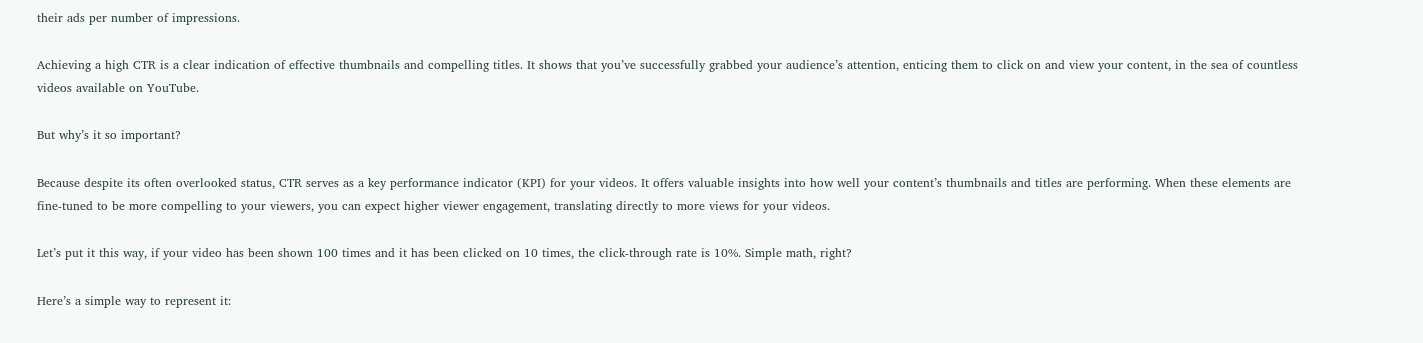their ads per number of impressions.

Achieving a high CTR is a clear indication of effective thumbnails and compelling titles. It shows that you’ve successfully grabbed your audience’s attention, enticing them to click on and view your content, in the sea of countless videos available on YouTube.

But why’s it so important?

Because despite its often overlooked status, CTR serves as a key performance indicator (KPI) for your videos. It offers valuable insights into how well your content’s thumbnails and titles are performing. When these elements are fine-tuned to be more compelling to your viewers, you can expect higher viewer engagement, translating directly to more views for your videos.

Let’s put it this way, if your video has been shown 100 times and it has been clicked on 10 times, the click-through rate is 10%. Simple math, right?

Here’s a simple way to represent it: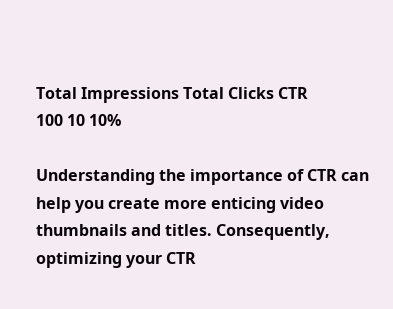Total Impressions Total Clicks CTR
100 10 10%

Understanding the importance of CTR can help you create more enticing video thumbnails and titles. Consequently, optimizing your CTR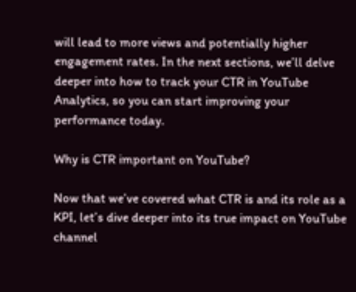will lead to more views and potentially higher engagement rates. In the next sections, we’ll delve deeper into how to track your CTR in YouTube Analytics, so you can start improving your performance today.

Why is CTR important on YouTube?

Now that we’ve covered what CTR is and its role as a KPI, let’s dive deeper into its true impact on YouTube channel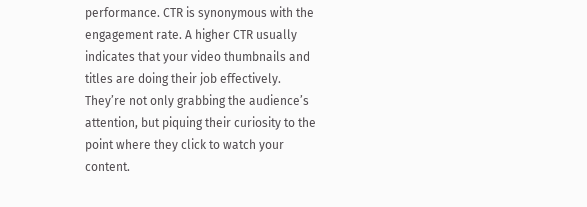performance. CTR is synonymous with the engagement rate. A higher CTR usually indicates that your video thumbnails and titles are doing their job effectively. They’re not only grabbing the audience’s attention, but piquing their curiosity to the point where they click to watch your content.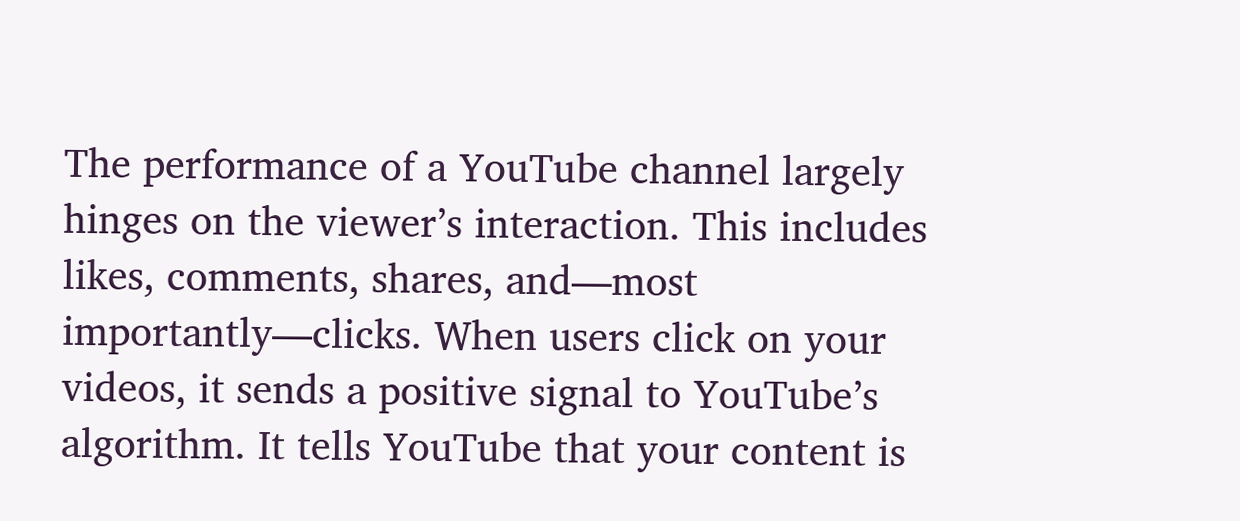The performance of a YouTube channel largely hinges on the viewer’s interaction. This includes likes, comments, shares, and—most importantly—clicks. When users click on your videos, it sends a positive signal to YouTube’s algorithm. It tells YouTube that your content is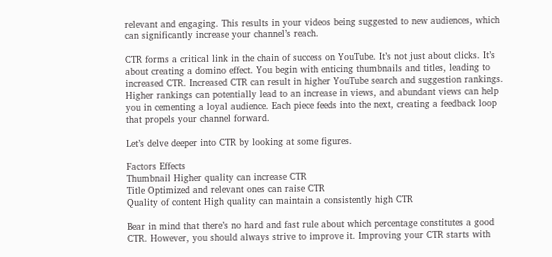relevant and engaging. This results in your videos being suggested to new audiences, which can significantly increase your channel’s reach.

CTR forms a critical link in the chain of success on YouTube. It’s not just about clicks. It’s about creating a domino effect. You begin with enticing thumbnails and titles, leading to increased CTR. Increased CTR can result in higher YouTube search and suggestion rankings. Higher rankings can potentially lead to an increase in views, and abundant views can help you in cementing a loyal audience. Each piece feeds into the next, creating a feedback loop that propels your channel forward.

Let’s delve deeper into CTR by looking at some figures.

Factors Effects
Thumbnail Higher quality can increase CTR
Title Optimized and relevant ones can raise CTR
Quality of content High quality can maintain a consistently high CTR

Bear in mind that there’s no hard and fast rule about which percentage constitutes a good CTR. However, you should always strive to improve it. Improving your CTR starts with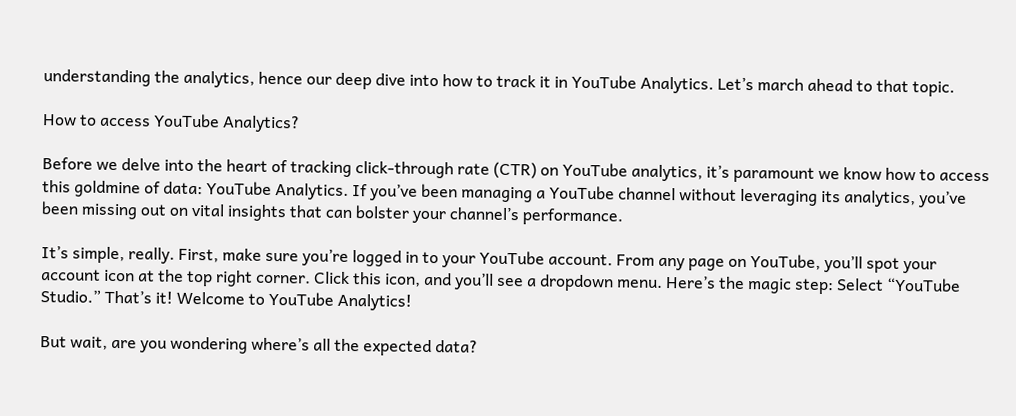understanding the analytics, hence our deep dive into how to track it in YouTube Analytics. Let’s march ahead to that topic.

How to access YouTube Analytics?

Before we delve into the heart of tracking click-through rate (CTR) on YouTube analytics, it’s paramount we know how to access this goldmine of data: YouTube Analytics. If you’ve been managing a YouTube channel without leveraging its analytics, you’ve been missing out on vital insights that can bolster your channel’s performance.

It’s simple, really. First, make sure you’re logged in to your YouTube account. From any page on YouTube, you’ll spot your account icon at the top right corner. Click this icon, and you’ll see a dropdown menu. Here’s the magic step: Select “YouTube Studio.” That’s it! Welcome to YouTube Analytics!

But wait, are you wondering where’s all the expected data?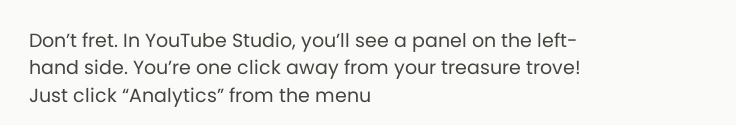Don’t fret. In YouTube Studio, you’ll see a panel on the left-hand side. You’re one click away from your treasure trove! Just click “Analytics” from the menu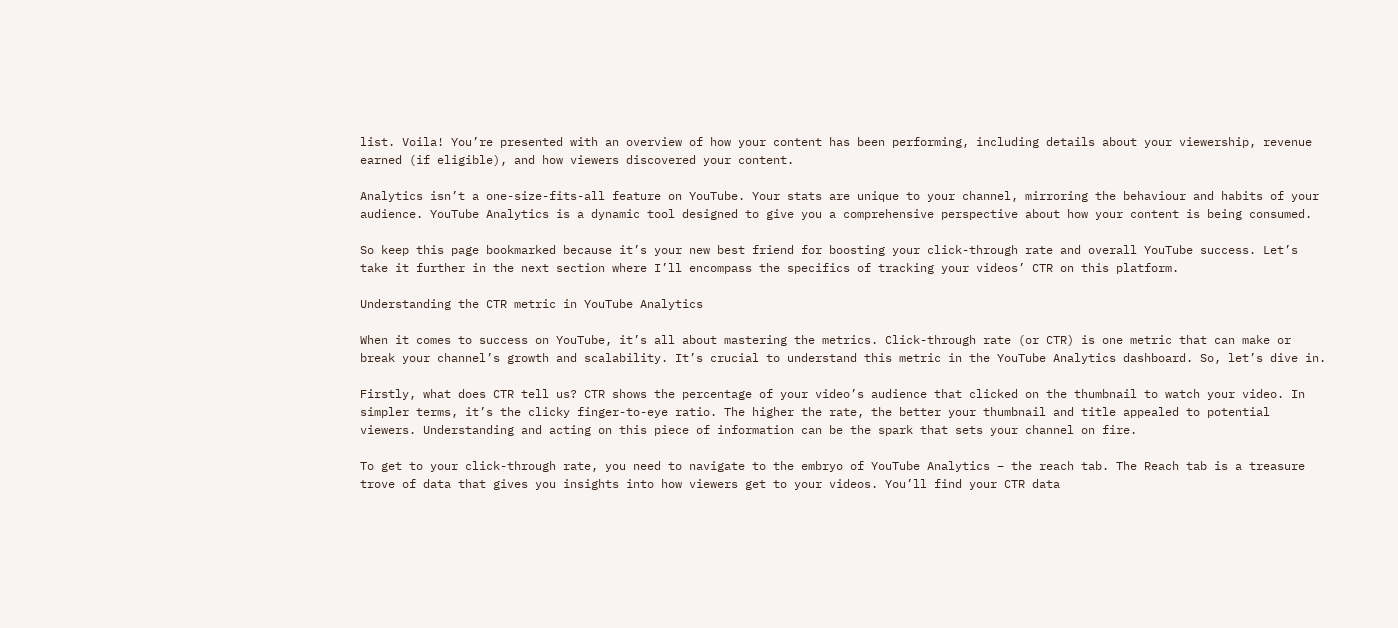list. Voila! You’re presented with an overview of how your content has been performing, including details about your viewership, revenue earned (if eligible), and how viewers discovered your content.

Analytics isn’t a one-size-fits-all feature on YouTube. Your stats are unique to your channel, mirroring the behaviour and habits of your audience. YouTube Analytics is a dynamic tool designed to give you a comprehensive perspective about how your content is being consumed.

So keep this page bookmarked because it’s your new best friend for boosting your click-through rate and overall YouTube success. Let’s take it further in the next section where I’ll encompass the specifics of tracking your videos’ CTR on this platform.

Understanding the CTR metric in YouTube Analytics

When it comes to success on YouTube, it’s all about mastering the metrics. Click-through rate (or CTR) is one metric that can make or break your channel’s growth and scalability. It’s crucial to understand this metric in the YouTube Analytics dashboard. So, let’s dive in.

Firstly, what does CTR tell us? CTR shows the percentage of your video’s audience that clicked on the thumbnail to watch your video. In simpler terms, it’s the clicky finger-to-eye ratio. The higher the rate, the better your thumbnail and title appealed to potential viewers. Understanding and acting on this piece of information can be the spark that sets your channel on fire.

To get to your click-through rate, you need to navigate to the embryo of YouTube Analytics – the reach tab. The Reach tab is a treasure trove of data that gives you insights into how viewers get to your videos. You’ll find your CTR data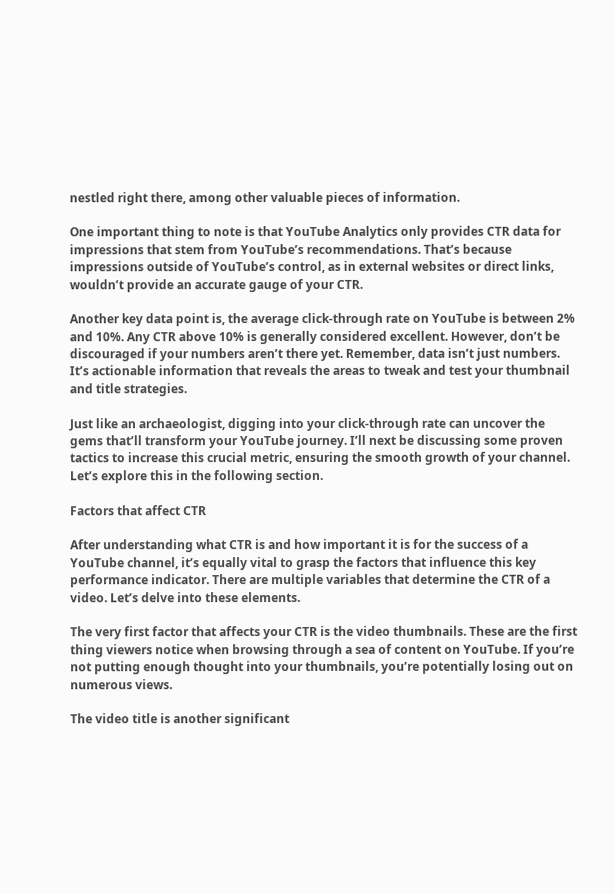nestled right there, among other valuable pieces of information.

One important thing to note is that YouTube Analytics only provides CTR data for impressions that stem from YouTube’s recommendations. That’s because impressions outside of YouTube’s control, as in external websites or direct links, wouldn’t provide an accurate gauge of your CTR.

Another key data point is, the average click-through rate on YouTube is between 2% and 10%. Any CTR above 10% is generally considered excellent. However, don’t be discouraged if your numbers aren’t there yet. Remember, data isn’t just numbers. It’s actionable information that reveals the areas to tweak and test your thumbnail and title strategies.

Just like an archaeologist, digging into your click-through rate can uncover the gems that’ll transform your YouTube journey. I’ll next be discussing some proven tactics to increase this crucial metric, ensuring the smooth growth of your channel. Let’s explore this in the following section.

Factors that affect CTR

After understanding what CTR is and how important it is for the success of a YouTube channel, it’s equally vital to grasp the factors that influence this key performance indicator. There are multiple variables that determine the CTR of a video. Let’s delve into these elements.

The very first factor that affects your CTR is the video thumbnails. These are the first thing viewers notice when browsing through a sea of content on YouTube. If you’re not putting enough thought into your thumbnails, you’re potentially losing out on numerous views.

The video title is another significant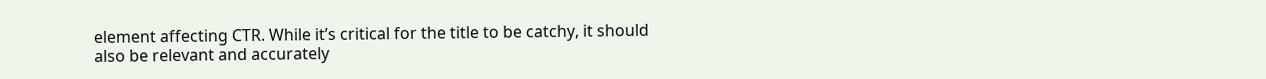element affecting CTR. While it’s critical for the title to be catchy, it should also be relevant and accurately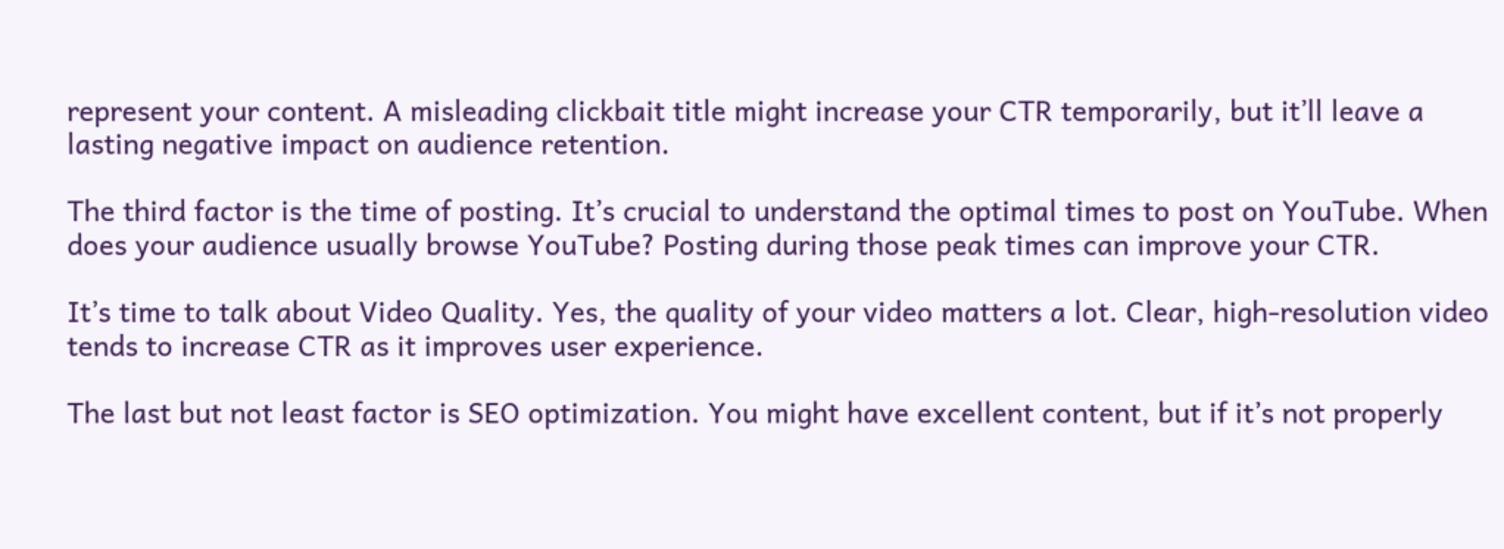represent your content. A misleading clickbait title might increase your CTR temporarily, but it’ll leave a lasting negative impact on audience retention.

The third factor is the time of posting. It’s crucial to understand the optimal times to post on YouTube. When does your audience usually browse YouTube? Posting during those peak times can improve your CTR.

It’s time to talk about Video Quality. Yes, the quality of your video matters a lot. Clear, high-resolution video tends to increase CTR as it improves user experience.

The last but not least factor is SEO optimization. You might have excellent content, but if it’s not properly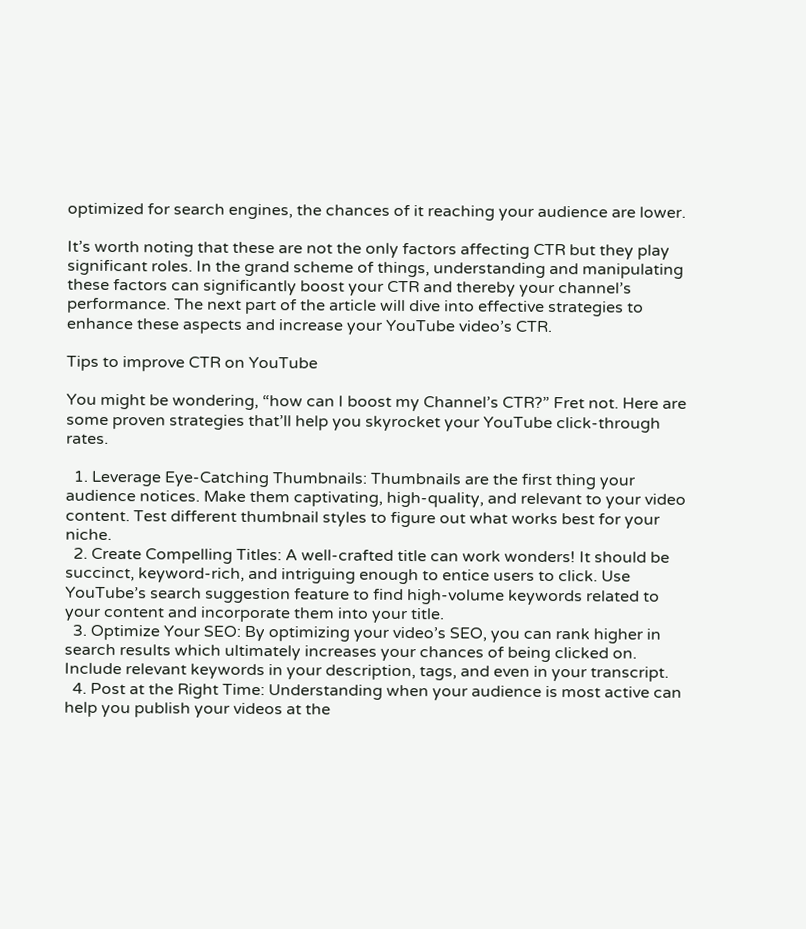optimized for search engines, the chances of it reaching your audience are lower.

It’s worth noting that these are not the only factors affecting CTR but they play significant roles. In the grand scheme of things, understanding and manipulating these factors can significantly boost your CTR and thereby your channel’s performance. The next part of the article will dive into effective strategies to enhance these aspects and increase your YouTube video’s CTR.

Tips to improve CTR on YouTube

You might be wondering, “how can I boost my Channel’s CTR?” Fret not. Here are some proven strategies that’ll help you skyrocket your YouTube click-through rates.

  1. Leverage Eye-Catching Thumbnails: Thumbnails are the first thing your audience notices. Make them captivating, high-quality, and relevant to your video content. Test different thumbnail styles to figure out what works best for your niche.
  2. Create Compelling Titles: A well-crafted title can work wonders! It should be succinct, keyword-rich, and intriguing enough to entice users to click. Use YouTube’s search suggestion feature to find high-volume keywords related to your content and incorporate them into your title.
  3. Optimize Your SEO: By optimizing your video’s SEO, you can rank higher in search results which ultimately increases your chances of being clicked on. Include relevant keywords in your description, tags, and even in your transcript.
  4. Post at the Right Time: Understanding when your audience is most active can help you publish your videos at the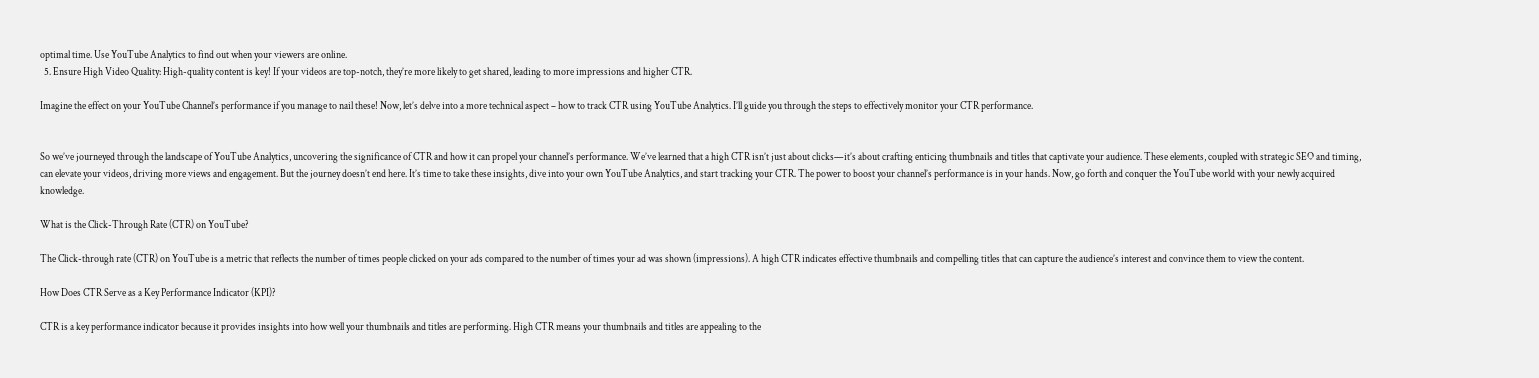optimal time. Use YouTube Analytics to find out when your viewers are online.
  5. Ensure High Video Quality: High-quality content is key! If your videos are top-notch, they’re more likely to get shared, leading to more impressions and higher CTR.

Imagine the effect on your YouTube Channel’s performance if you manage to nail these! Now, let’s delve into a more technical aspect – how to track CTR using YouTube Analytics. I’ll guide you through the steps to effectively monitor your CTR performance.


So we’ve journeyed through the landscape of YouTube Analytics, uncovering the significance of CTR and how it can propel your channel’s performance. We’ve learned that a high CTR isn’t just about clicks—it’s about crafting enticing thumbnails and titles that captivate your audience. These elements, coupled with strategic SEO and timing, can elevate your videos, driving more views and engagement. But the journey doesn’t end here. It’s time to take these insights, dive into your own YouTube Analytics, and start tracking your CTR. The power to boost your channel’s performance is in your hands. Now, go forth and conquer the YouTube world with your newly acquired knowledge.

What is the Click-Through Rate (CTR) on YouTube?

The Click-through rate (CTR) on YouTube is a metric that reflects the number of times people clicked on your ads compared to the number of times your ad was shown (impressions). A high CTR indicates effective thumbnails and compelling titles that can capture the audience’s interest and convince them to view the content.

How Does CTR Serve as a Key Performance Indicator (KPI)?

CTR is a key performance indicator because it provides insights into how well your thumbnails and titles are performing. High CTR means your thumbnails and titles are appealing to the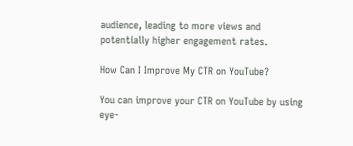audience, leading to more views and potentially higher engagement rates.

How Can I Improve My CTR on YouTube?

You can improve your CTR on YouTube by using eye-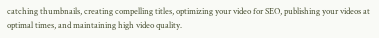catching thumbnails, creating compelling titles, optimizing your video for SEO, publishing your videos at optimal times, and maintaining high video quality.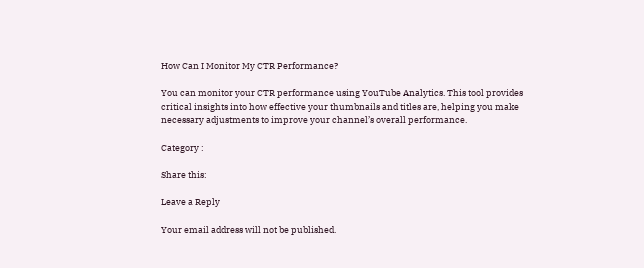How Can I Monitor My CTR Performance?

You can monitor your CTR performance using YouTube Analytics. This tool provides critical insights into how effective your thumbnails and titles are, helping you make necessary adjustments to improve your channel’s overall performance.

Category :

Share this:

Leave a Reply

Your email address will not be published.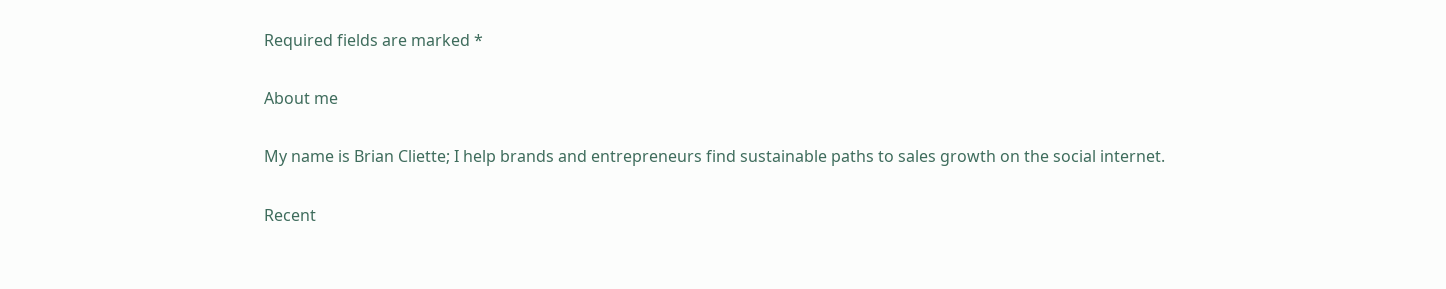Required fields are marked *

About me

My name is Brian Cliette; I help brands and entrepreneurs find sustainable paths to sales growth on the social internet.

Recent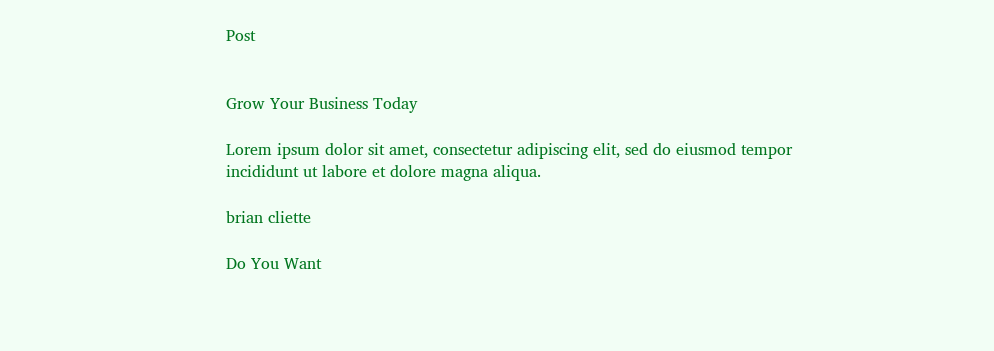Post


Grow Your Business Today

Lorem ipsum dolor sit amet, consectetur adipiscing elit, sed do eiusmod tempor incididunt ut labore et dolore magna aliqua.

brian cliette

Do You Want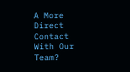A More Direct Contact With Our Team?